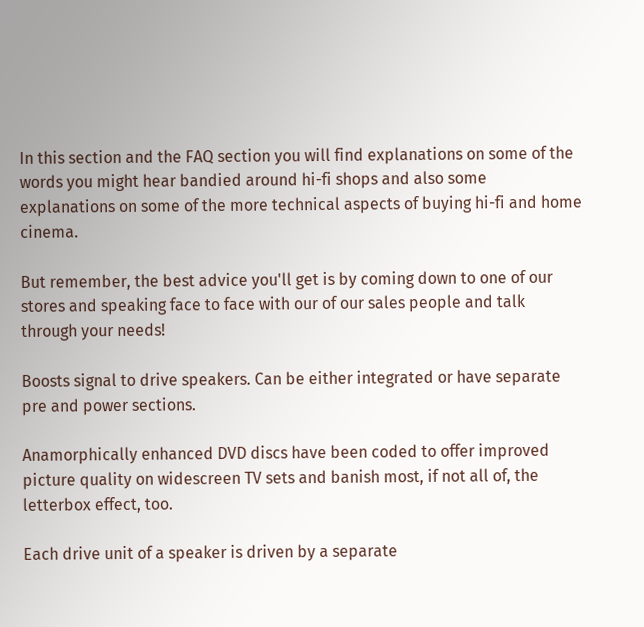In this section and the FAQ section you will find explanations on some of the words you might hear bandied around hi-fi shops and also some explanations on some of the more technical aspects of buying hi-fi and home cinema.

But remember, the best advice you'll get is by coming down to one of our stores and speaking face to face with our of our sales people and talk through your needs!

Boosts signal to drive speakers. Can be either integrated or have separate pre and power sections.

Anamorphically enhanced DVD discs have been coded to offer improved picture quality on widescreen TV sets and banish most, if not all of, the letterbox effect, too.

Each drive unit of a speaker is driven by a separate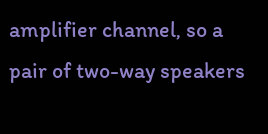amplifier channel, so a pair of two-way speakers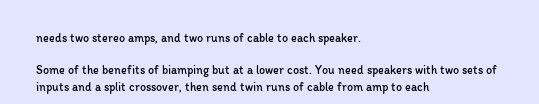needs two stereo amps, and two runs of cable to each speaker.

Some of the benefits of biamping but at a lower cost. You need speakers with two sets of inputs and a split crossover, then send twin runs of cable from amp to each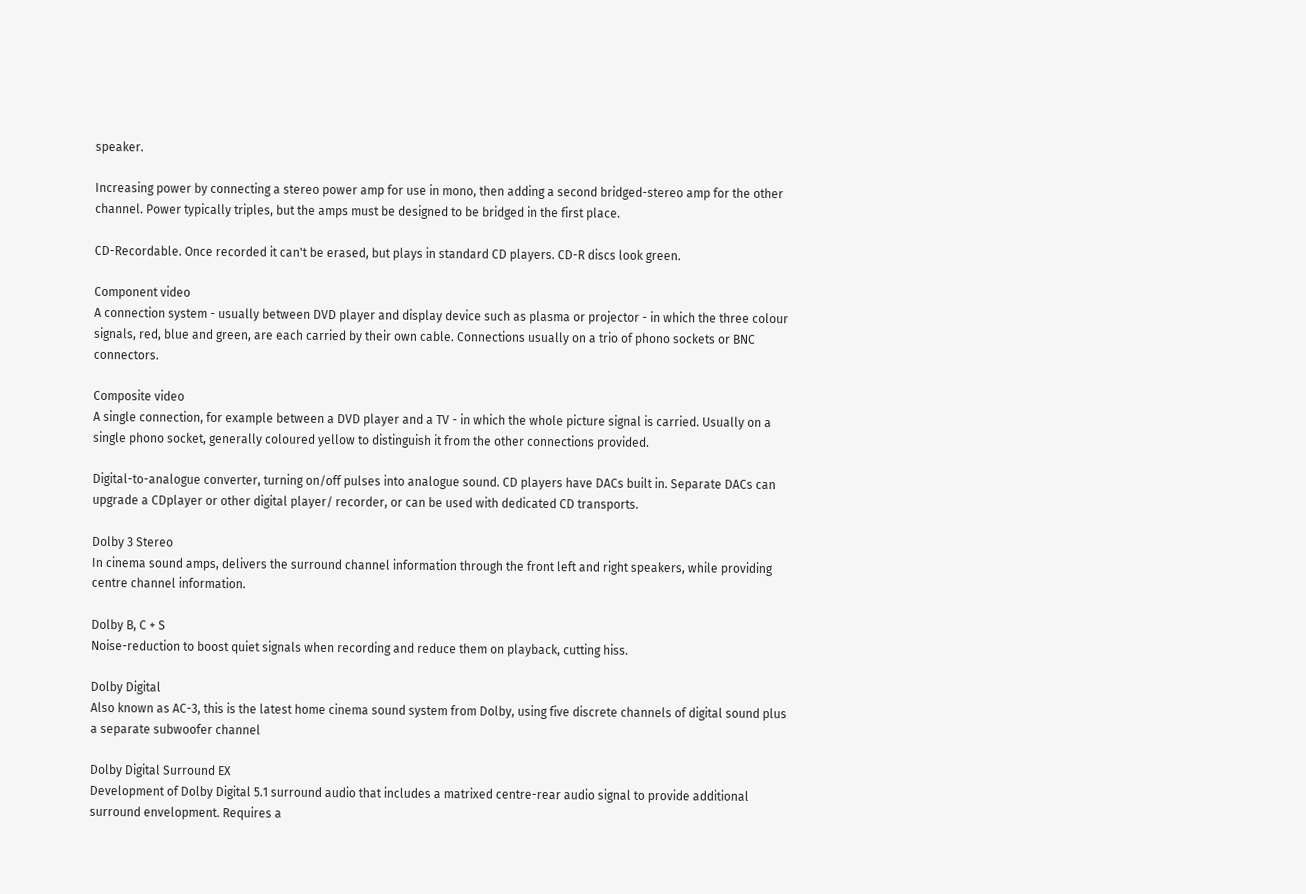speaker.

Increasing power by connecting a stereo power amp for use in mono, then adding a second bridged-stereo amp for the other channel. Power typically triples, but the amps must be designed to be bridged in the first place.

CD-Recordable. Once recorded it can't be erased, but plays in standard CD players. CD-R discs look green.

Component video
A connection system - usually between DVD player and display device such as plasma or projector - in which the three colour signals, red, blue and green, are each carried by their own cable. Connections usually on a trio of phono sockets or BNC connectors.

Composite video
A single connection, for example between a DVD player and a TV - in which the whole picture signal is carried. Usually on a single phono socket, generally coloured yellow to distinguish it from the other connections provided.

Digital-to-analogue converter, turning on/off pulses into analogue sound. CD players have DACs built in. Separate DACs can upgrade a CDplayer or other digital player/ recorder, or can be used with dedicated CD transports.

Dolby 3 Stereo
In cinema sound amps, delivers the surround channel information through the front left and right speakers, while providing centre channel information.

Dolby B, C + S
Noise-reduction to boost quiet signals when recording and reduce them on playback, cutting hiss.

Dolby Digital
Also known as AC-3, this is the latest home cinema sound system from Dolby, using five discrete channels of digital sound plus a separate subwoofer channel

Dolby Digital Surround EX
Development of Dolby Digital 5.1 surround audio that includes a matrixed centre-rear audio signal to provide additional surround envelopment. Requires a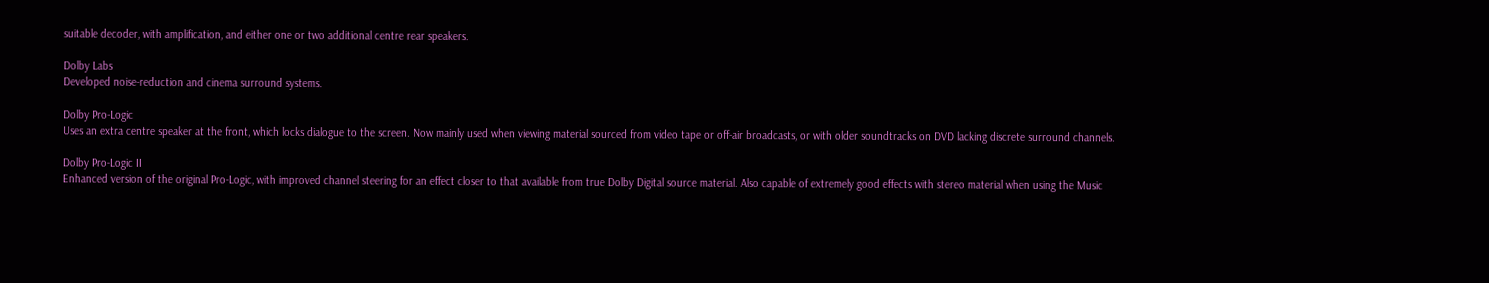suitable decoder, with amplification, and either one or two additional centre rear speakers.

Dolby Labs
Developed noise-reduction and cinema surround systems.

Dolby Pro-Logic
Uses an extra centre speaker at the front, which locks dialogue to the screen. Now mainly used when viewing material sourced from video tape or off-air broadcasts, or with older soundtracks on DVD lacking discrete surround channels.

Dolby Pro-Logic II
Enhanced version of the original Pro-Logic, with improved channel steering for an effect closer to that available from true Dolby Digital source material. Also capable of extremely good effects with stereo material when using the Music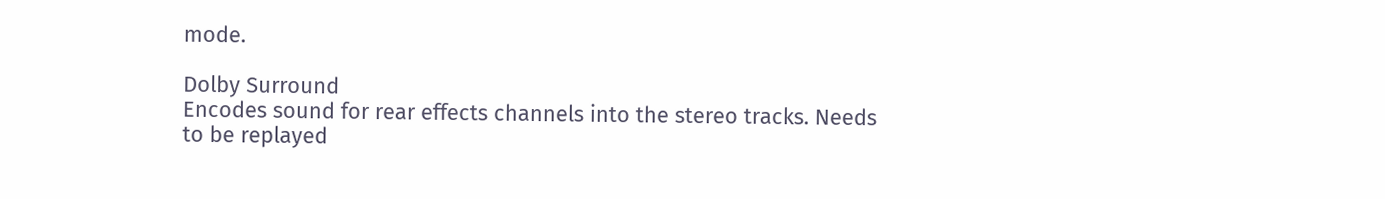mode.

Dolby Surround
Encodes sound for rear effects channels into the stereo tracks. Needs to be replayed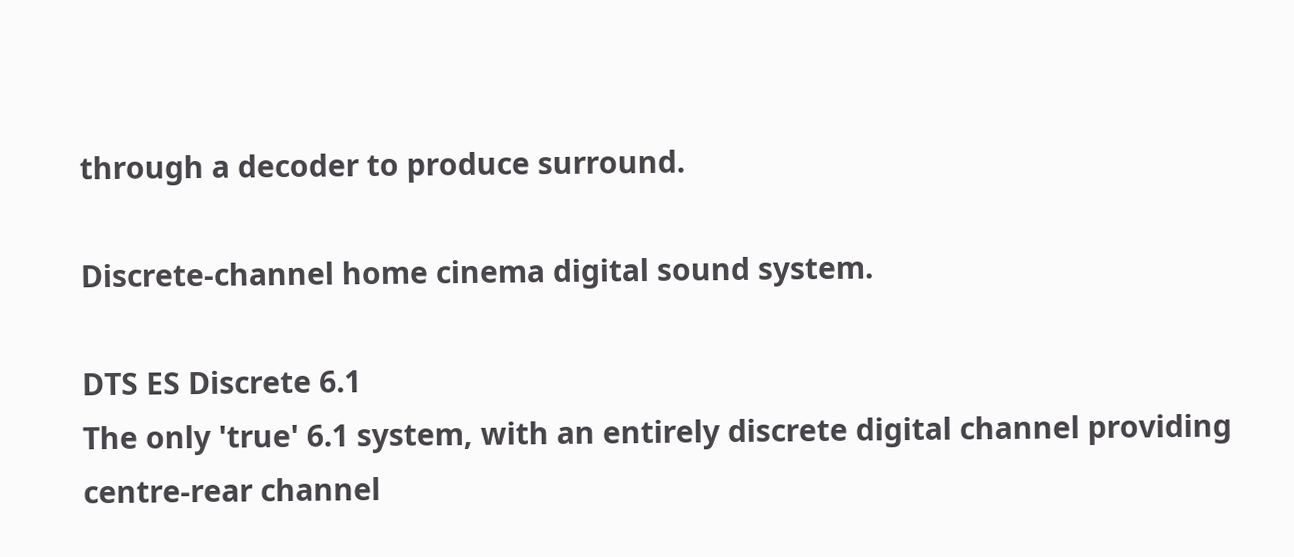through a decoder to produce surround.

Discrete-channel home cinema digital sound system.

DTS ES Discrete 6.1
The only 'true' 6.1 system, with an entirely discrete digital channel providing centre-rear channel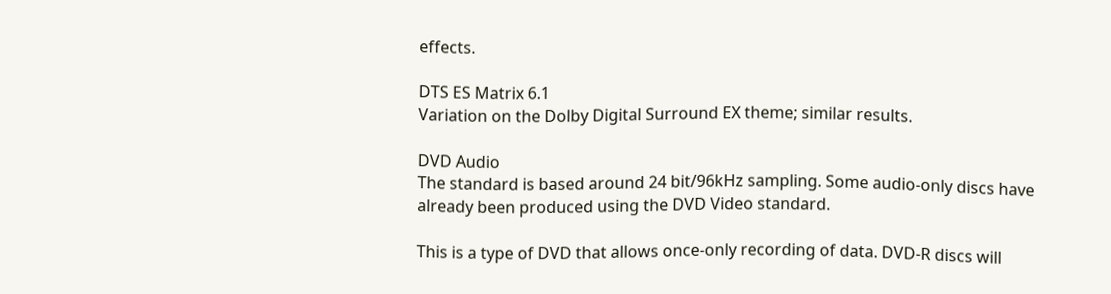effects.

DTS ES Matrix 6.1
Variation on the Dolby Digital Surround EX theme; similar results.

DVD Audio
The standard is based around 24 bit/96kHz sampling. Some audio-only discs have already been produced using the DVD Video standard.

This is a type of DVD that allows once-only recording of data. DVD-R discs will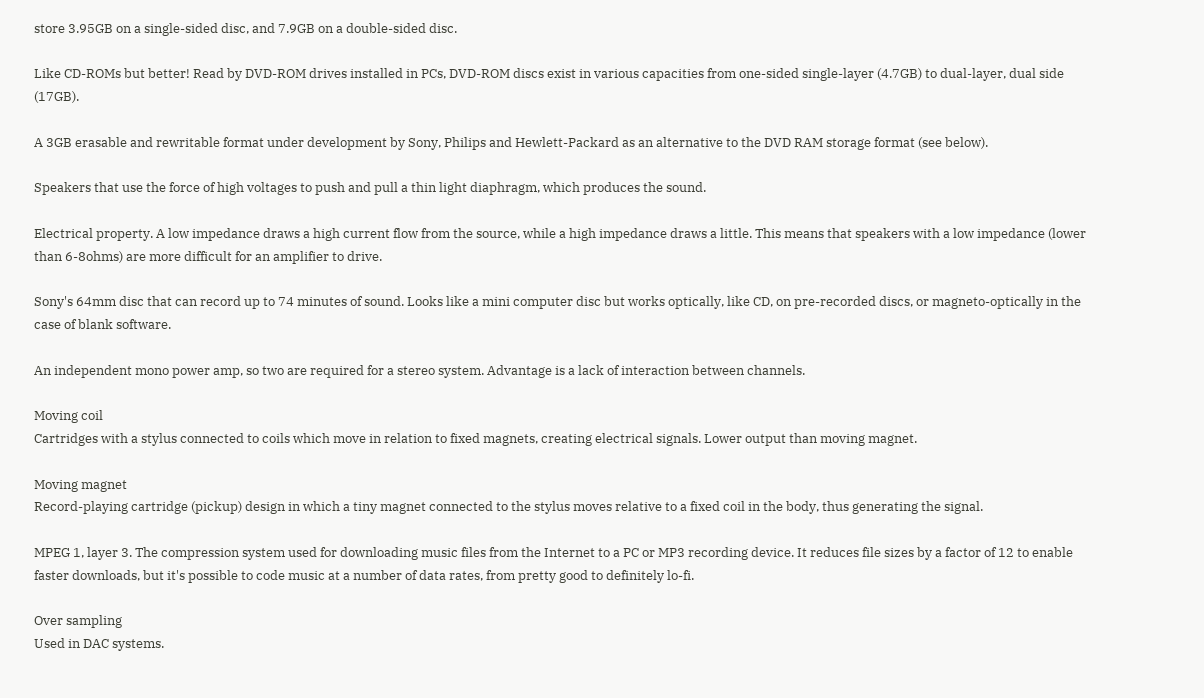store 3.95GB on a single-sided disc, and 7.9GB on a double-sided disc.

Like CD-ROMs but better! Read by DVD-ROM drives installed in PCs, DVD-ROM discs exist in various capacities from one-sided single-layer (4.7GB) to dual-layer, dual side (17GB).

A 3GB erasable and rewritable format under development by Sony, Philips and Hewlett-Packard as an alternative to the DVD RAM storage format (see below).

Speakers that use the force of high voltages to push and pull a thin light diaphragm, which produces the sound.

Electrical property. A low impedance draws a high current flow from the source, while a high impedance draws a little. This means that speakers with a low impedance (lower than 6-8ohms) are more difficult for an amplifier to drive.

Sony's 64mm disc that can record up to 74 minutes of sound. Looks like a mini computer disc but works optically, like CD, on pre-recorded discs, or magneto-optically in the case of blank software.

An independent mono power amp, so two are required for a stereo system. Advantage is a lack of interaction between channels.

Moving coil
Cartridges with a stylus connected to coils which move in relation to fixed magnets, creating electrical signals. Lower output than moving magnet.

Moving magnet
Record-playing cartridge (pickup) design in which a tiny magnet connected to the stylus moves relative to a fixed coil in the body, thus generating the signal.

MPEG 1, layer 3. The compression system used for downloading music files from the Internet to a PC or MP3 recording device. It reduces file sizes by a factor of 12 to enable faster downloads, but it's possible to code music at a number of data rates, from pretty good to definitely lo-fi.

Over sampling
Used in DAC systems.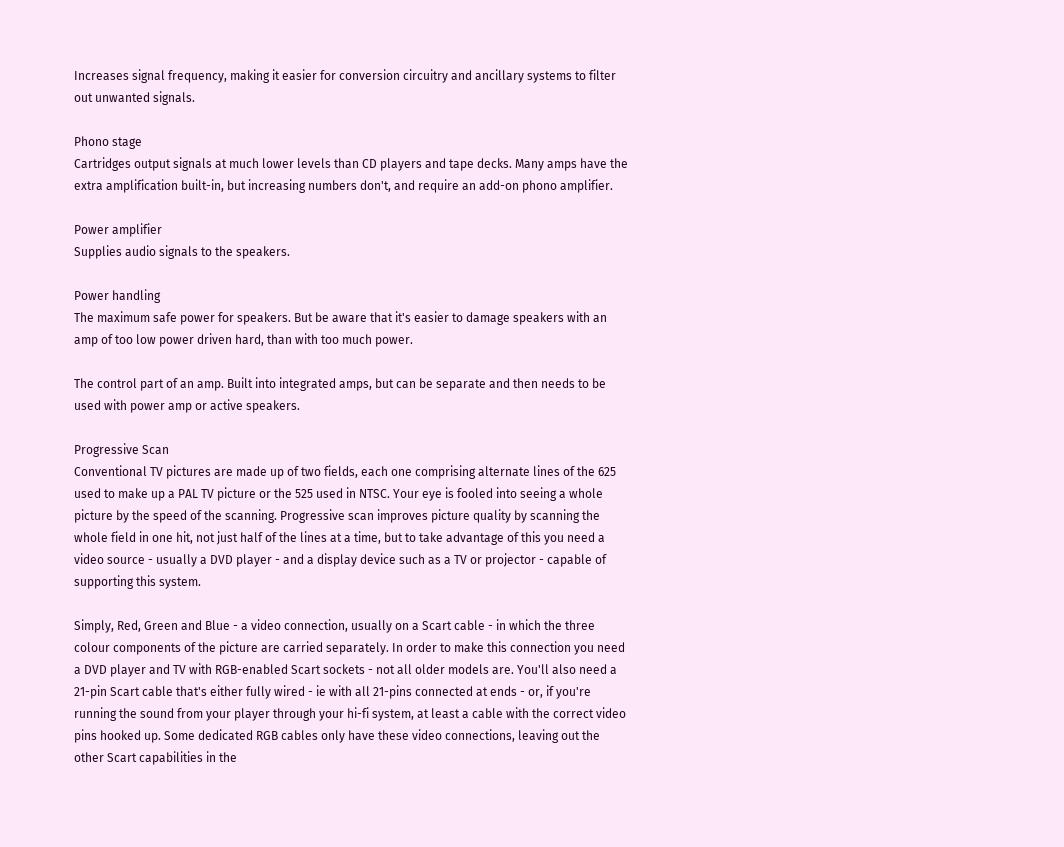Increases signal frequency, making it easier for conversion circuitry and ancillary systems to filter out unwanted signals.

Phono stage
Cartridges output signals at much lower levels than CD players and tape decks. Many amps have the extra amplification built-in, but increasing numbers don't, and require an add-on phono amplifier.

Power amplifier
Supplies audio signals to the speakers.

Power handling
The maximum safe power for speakers. But be aware that it's easier to damage speakers with an amp of too low power driven hard, than with too much power.

The control part of an amp. Built into integrated amps, but can be separate and then needs to be used with power amp or active speakers.

Progressive Scan
Conventional TV pictures are made up of two fields, each one comprising alternate lines of the 625 used to make up a PAL TV picture or the 525 used in NTSC. Your eye is fooled into seeing a whole picture by the speed of the scanning. Progressive scan improves picture quality by scanning the whole field in one hit, not just half of the lines at a time, but to take advantage of this you need a video source - usually a DVD player - and a display device such as a TV or projector - capable of supporting this system.

Simply, Red, Green and Blue - a video connection, usually on a Scart cable - in which the three colour components of the picture are carried separately. In order to make this connection you need a DVD player and TV with RGB-enabled Scart sockets - not all older models are. You'll also need a 21-pin Scart cable that's either fully wired - ie with all 21-pins connected at ends - or, if you're running the sound from your player through your hi-fi system, at least a cable with the correct video pins hooked up. Some dedicated RGB cables only have these video connections, leaving out the other Scart capabilities in the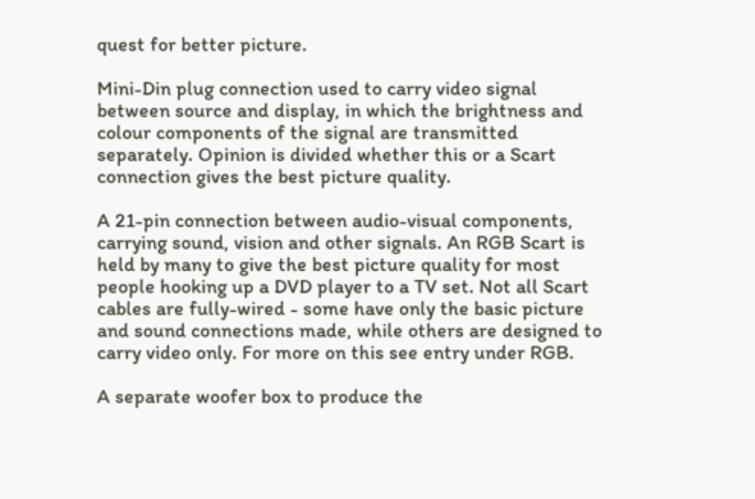quest for better picture.

Mini-Din plug connection used to carry video signal between source and display, in which the brightness and colour components of the signal are transmitted separately. Opinion is divided whether this or a Scart connection gives the best picture quality.

A 21-pin connection between audio-visual components, carrying sound, vision and other signals. An RGB Scart is held by many to give the best picture quality for most people hooking up a DVD player to a TV set. Not all Scart cables are fully-wired - some have only the basic picture and sound connections made, while others are designed to carry video only. For more on this see entry under RGB.

A separate woofer box to produce the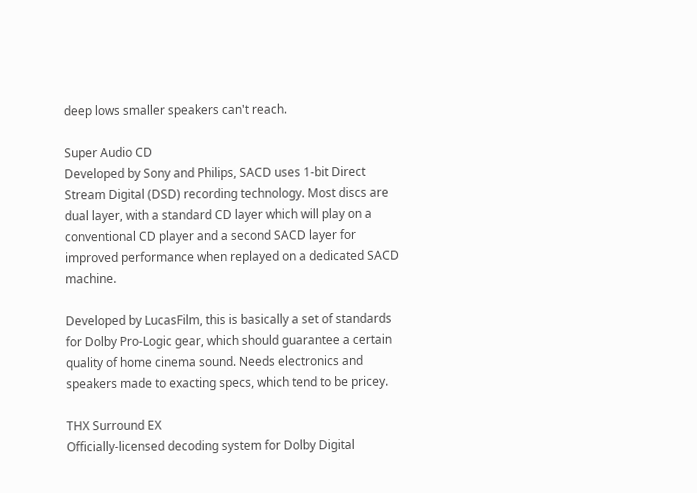deep lows smaller speakers can't reach.

Super Audio CD
Developed by Sony and Philips, SACD uses 1-bit Direct Stream Digital (DSD) recording technology. Most discs are dual layer, with a standard CD layer which will play on a conventional CD player and a second SACD layer for improved performance when replayed on a dedicated SACD machine.

Developed by LucasFilm, this is basically a set of standards for Dolby Pro-Logic gear, which should guarantee a certain quality of home cinema sound. Needs electronics and speakers made to exacting specs, which tend to be pricey.

THX Surround EX
Officially-licensed decoding system for Dolby Digital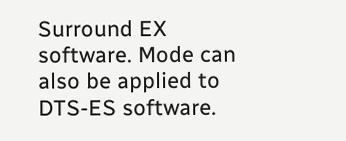Surround EX software. Mode can also be applied to DTS-ES software.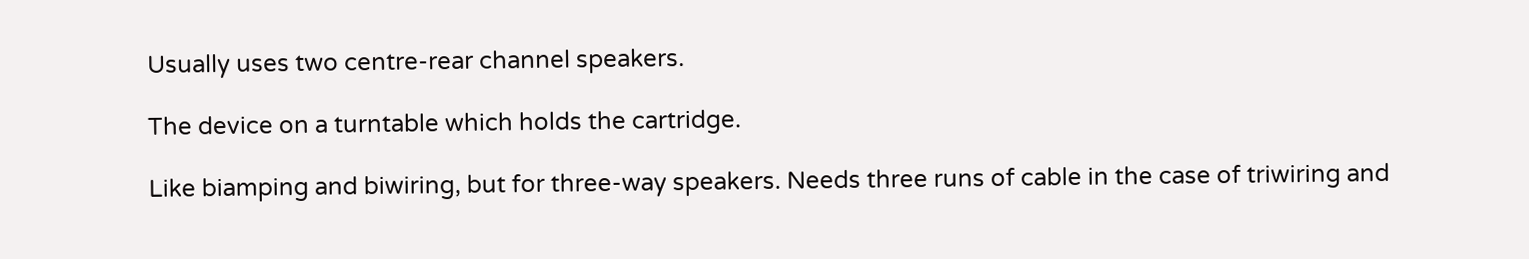Usually uses two centre-rear channel speakers.

The device on a turntable which holds the cartridge.

Like biamping and biwiring, but for three-way speakers. Needs three runs of cable in the case of triwiring and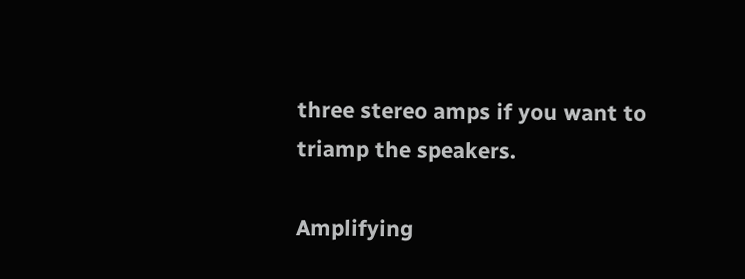three stereo amps if you want to triamp the speakers.

Amplifying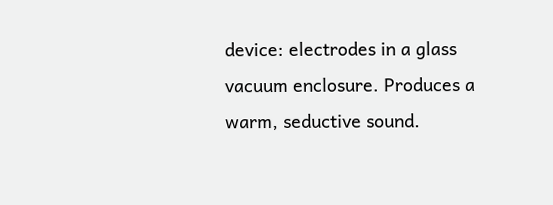device: electrodes in a glass vacuum enclosure. Produces a warm, seductive sound.